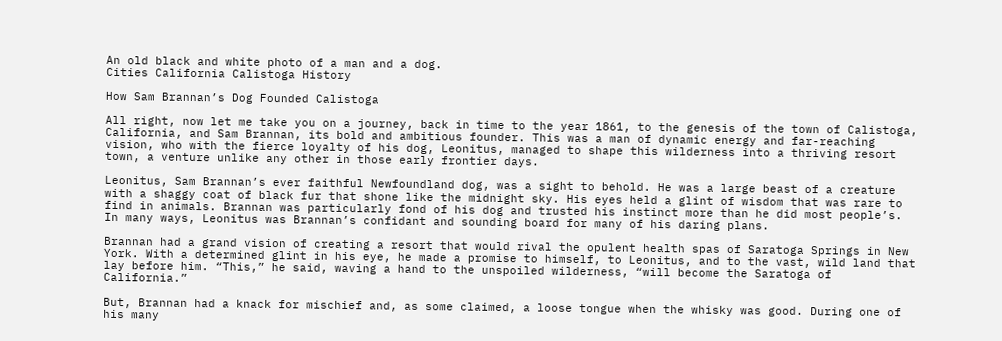An old black and white photo of a man and a dog.
Cities California Calistoga History

How Sam Brannan’s Dog Founded Calistoga

All right, now let me take you on a journey, back in time to the year 1861, to the genesis of the town of Calistoga, California, and Sam Brannan, its bold and ambitious founder. This was a man of dynamic energy and far-reaching vision, who with the fierce loyalty of his dog, Leonitus, managed to shape this wilderness into a thriving resort town, a venture unlike any other in those early frontier days.

Leonitus, Sam Brannan’s ever faithful Newfoundland dog, was a sight to behold. He was a large beast of a creature with a shaggy coat of black fur that shone like the midnight sky. His eyes held a glint of wisdom that was rare to find in animals. Brannan was particularly fond of his dog and trusted his instinct more than he did most people’s. In many ways, Leonitus was Brannan’s confidant and sounding board for many of his daring plans.

Brannan had a grand vision of creating a resort that would rival the opulent health spas of Saratoga Springs in New York. With a determined glint in his eye, he made a promise to himself, to Leonitus, and to the vast, wild land that lay before him. “This,” he said, waving a hand to the unspoiled wilderness, “will become the Saratoga of California.”

But, Brannan had a knack for mischief and, as some claimed, a loose tongue when the whisky was good. During one of his many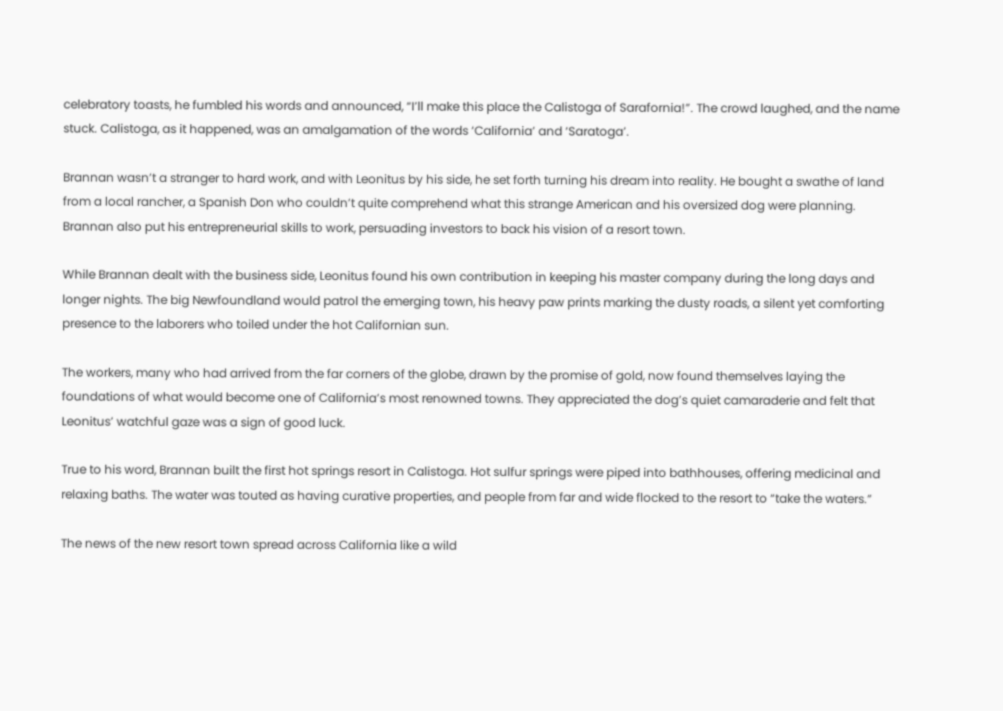celebratory toasts, he fumbled his words and announced, “I’ll make this place the Calistoga of Sarafornia!”. The crowd laughed, and the name stuck. Calistoga, as it happened, was an amalgamation of the words ‘California’ and ‘Saratoga’.

Brannan wasn’t a stranger to hard work, and with Leonitus by his side, he set forth turning his dream into reality. He bought a swathe of land from a local rancher, a Spanish Don who couldn’t quite comprehend what this strange American and his oversized dog were planning. Brannan also put his entrepreneurial skills to work, persuading investors to back his vision of a resort town.

While Brannan dealt with the business side, Leonitus found his own contribution in keeping his master company during the long days and longer nights. The big Newfoundland would patrol the emerging town, his heavy paw prints marking the dusty roads, a silent yet comforting presence to the laborers who toiled under the hot Californian sun.

The workers, many who had arrived from the far corners of the globe, drawn by the promise of gold, now found themselves laying the foundations of what would become one of California’s most renowned towns. They appreciated the dog’s quiet camaraderie and felt that Leonitus’ watchful gaze was a sign of good luck.

True to his word, Brannan built the first hot springs resort in Calistoga. Hot sulfur springs were piped into bathhouses, offering medicinal and relaxing baths. The water was touted as having curative properties, and people from far and wide flocked to the resort to “take the waters.”

The news of the new resort town spread across California like a wild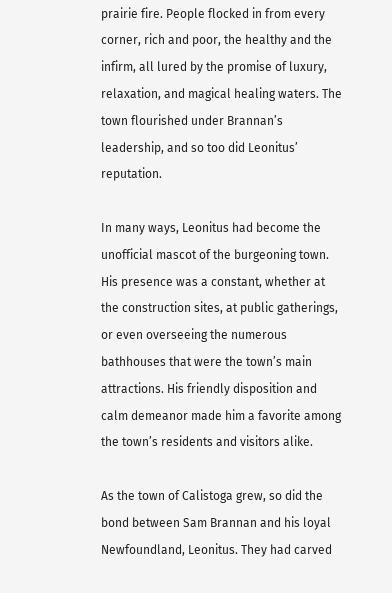prairie fire. People flocked in from every corner, rich and poor, the healthy and the infirm, all lured by the promise of luxury, relaxation, and magical healing waters. The town flourished under Brannan’s leadership, and so too did Leonitus’ reputation.

In many ways, Leonitus had become the unofficial mascot of the burgeoning town. His presence was a constant, whether at the construction sites, at public gatherings, or even overseeing the numerous bathhouses that were the town’s main attractions. His friendly disposition and calm demeanor made him a favorite among the town’s residents and visitors alike.

As the town of Calistoga grew, so did the bond between Sam Brannan and his loyal Newfoundland, Leonitus. They had carved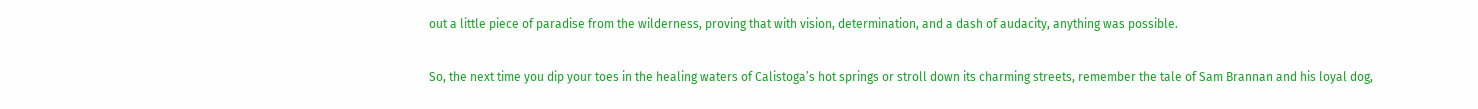out a little piece of paradise from the wilderness, proving that with vision, determination, and a dash of audacity, anything was possible.

So, the next time you dip your toes in the healing waters of Calistoga’s hot springs or stroll down its charming streets, remember the tale of Sam Brannan and his loyal dog,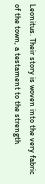Leonitus. Their story is woven into the very fabric of the town, a testament to the strength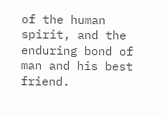of the human spirit, and the enduring bond of man and his best friend.